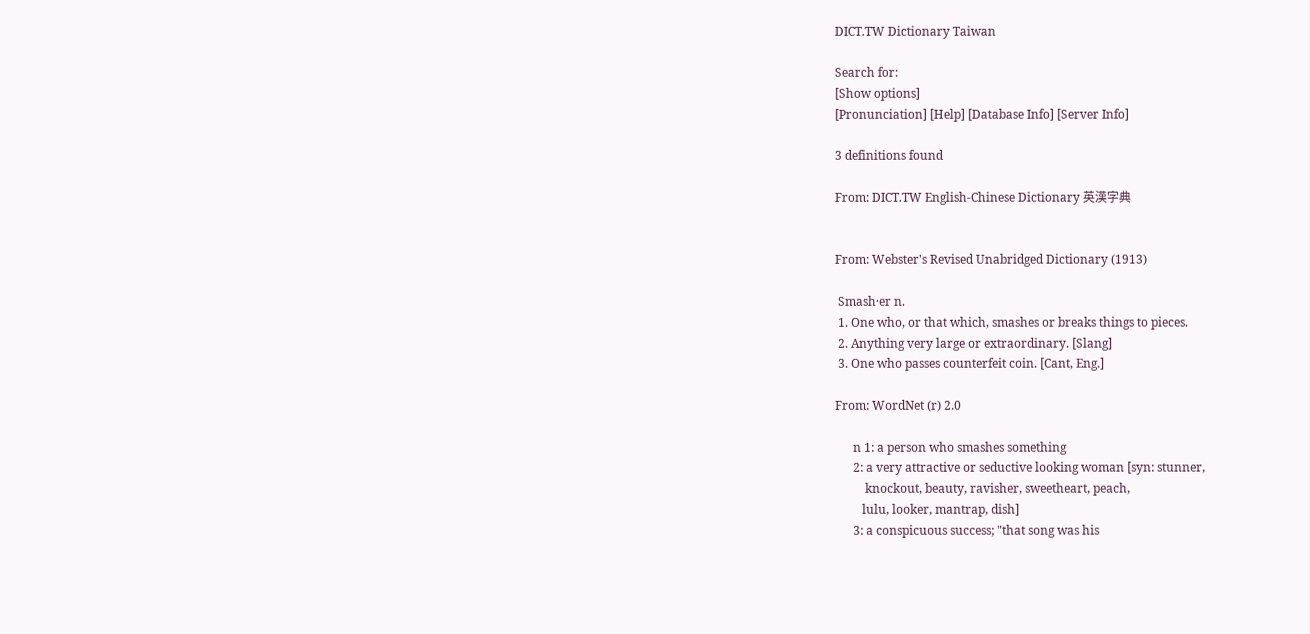DICT.TW Dictionary Taiwan

Search for:
[Show options]
[Pronunciation] [Help] [Database Info] [Server Info]

3 definitions found

From: DICT.TW English-Chinese Dictionary 英漢字典


From: Webster's Revised Unabridged Dictionary (1913)

 Smash·er n.
 1. One who, or that which, smashes or breaks things to pieces.
 2. Anything very large or extraordinary. [Slang]
 3. One who passes counterfeit coin. [Cant, Eng.]

From: WordNet (r) 2.0

      n 1: a person who smashes something
      2: a very attractive or seductive looking woman [syn: stunner,
          knockout, beauty, ravisher, sweetheart, peach,
         lulu, looker, mantrap, dish]
      3: a conspicuous success; "that song was his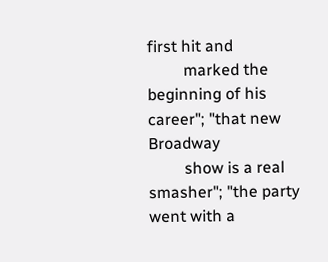first hit and
         marked the beginning of his career"; "that new Broadway
         show is a real smasher"; "the party went with a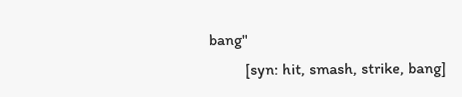bang"
         [syn: hit, smash, strike, bang]